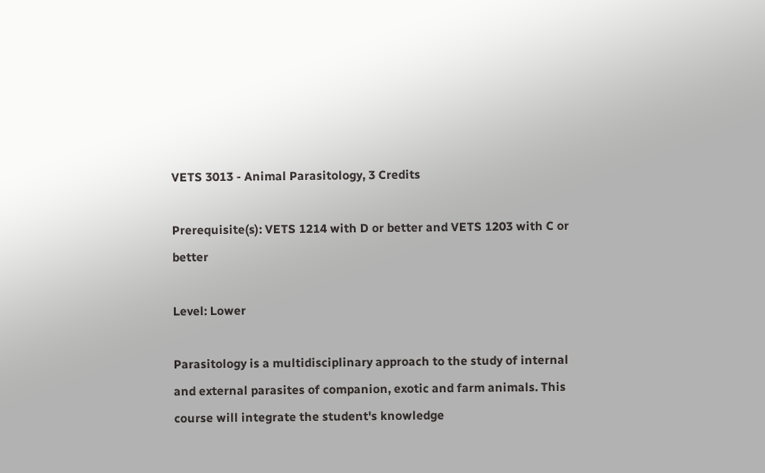VETS 3013 - Animal Parasitology, 3 Credits

Prerequisite(s): VETS 1214 with D or better and VETS 1203 with C or better

Level: Lower

Parasitology is a multidisciplinary approach to the study of internal and external parasites of companion, exotic and farm animals. This course will integrate the student's knowledge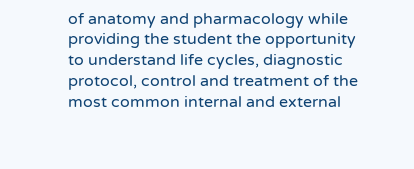of anatomy and pharmacology while providing the student the opportunity to understand life cycles, diagnostic protocol, control and treatment of the most common internal and external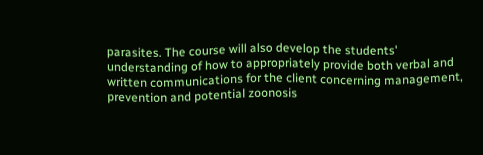parasites. The course will also develop the students' understanding of how to appropriately provide both verbal and written communications for the client concerning management, prevention and potential zoonosis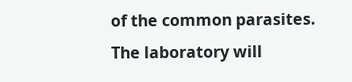of the common parasites. The laboratory will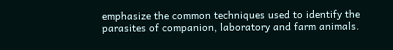emphasize the common techniques used to identify the parasites of companion, laboratory and farm animals.